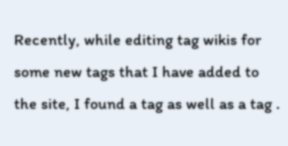Recently, while editing tag wikis for some new tags that I have added to the site, I found a tag as well as a tag .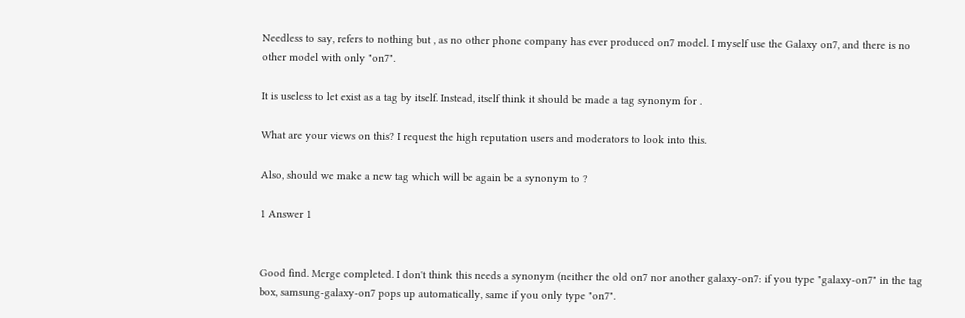Needless to say, refers to nothing but , as no other phone company has ever produced on7 model. I myself use the Galaxy on7, and there is no other model with only "on7".

It is useless to let exist as a tag by itself. Instead, itself think it should be made a tag synonym for .

What are your views on this? I request the high reputation users and moderators to look into this.

Also, should we make a new tag which will be again be a synonym to ?

1 Answer 1


Good find. Merge completed. I don't think this needs a synonym (neither the old on7 nor another galaxy-on7: if you type "galaxy-on7" in the tag box, samsung-galaxy-on7 pops up automatically, same if you only type "on7".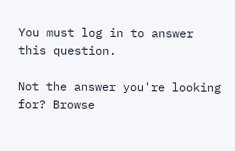You must log in to answer this question.

Not the answer you're looking for? Browse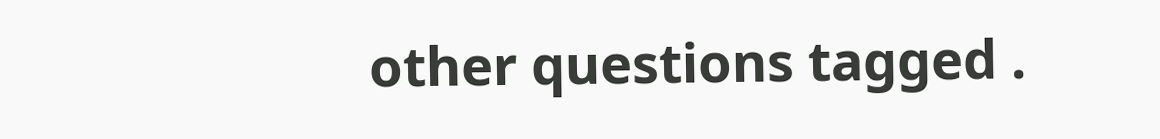other questions tagged .